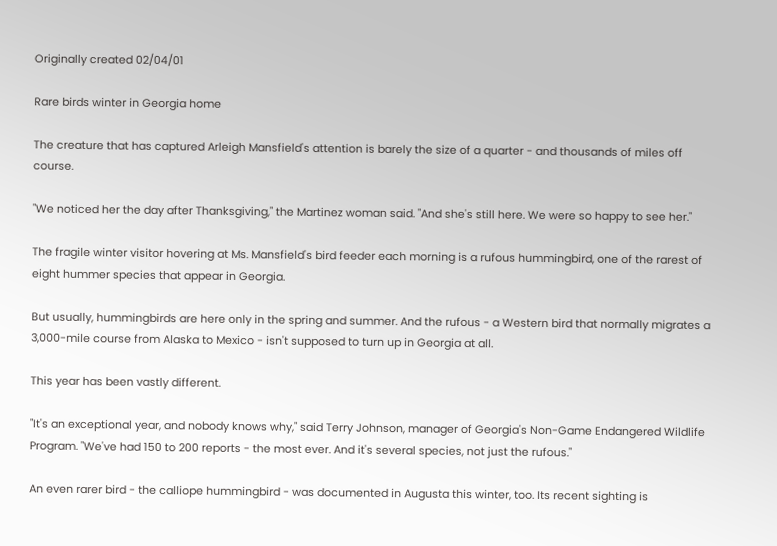Originally created 02/04/01

Rare birds winter in Georgia home

The creature that has captured Arleigh Mansfield's attention is barely the size of a quarter - and thousands of miles off course.

"We noticed her the day after Thanksgiving," the Martinez woman said. "And she's still here. We were so happy to see her."

The fragile winter visitor hovering at Ms. Mansfield's bird feeder each morning is a rufous hummingbird, one of the rarest of eight hummer species that appear in Georgia.

But usually, hummingbirds are here only in the spring and summer. And the rufous - a Western bird that normally migrates a 3,000-mile course from Alaska to Mexico - isn't supposed to turn up in Georgia at all.

This year has been vastly different.

"It's an exceptional year, and nobody knows why," said Terry Johnson, manager of Georgia's Non-Game Endangered Wildlife Program. "We've had 150 to 200 reports - the most ever. And it's several species, not just the rufous."

An even rarer bird - the calliope hummingbird - was documented in Augusta this winter, too. Its recent sighting is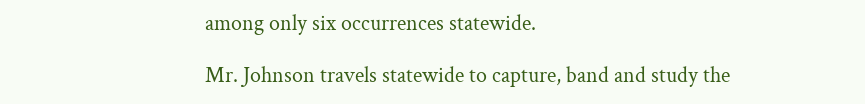among only six occurrences statewide.

Mr. Johnson travels statewide to capture, band and study the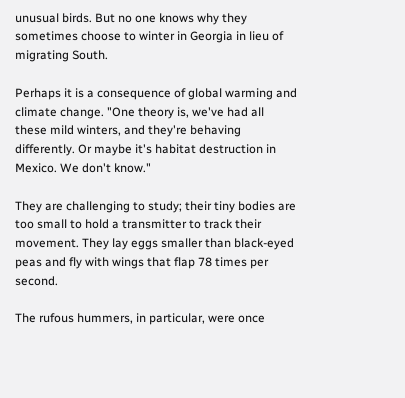unusual birds. But no one knows why they sometimes choose to winter in Georgia in lieu of migrating South.

Perhaps it is a consequence of global warming and climate change. "One theory is, we've had all these mild winters, and they're behaving differently. Or maybe it's habitat destruction in Mexico. We don't know."

They are challenging to study; their tiny bodies are too small to hold a transmitter to track their movement. They lay eggs smaller than black-eyed peas and fly with wings that flap 78 times per second.

The rufous hummers, in particular, were once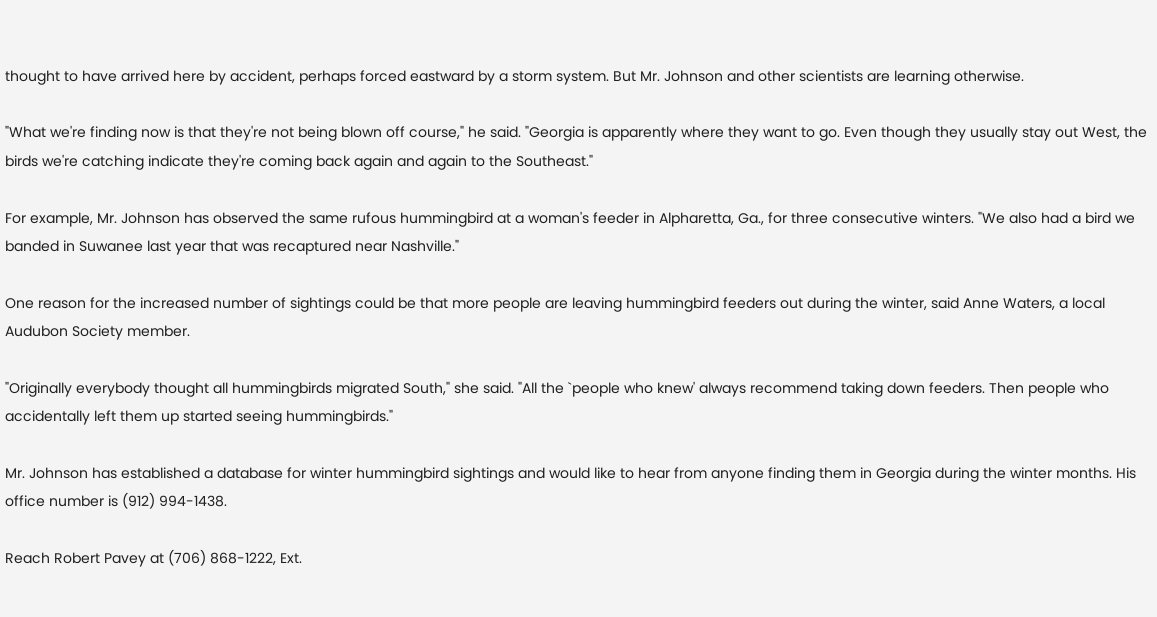thought to have arrived here by accident, perhaps forced eastward by a storm system. But Mr. Johnson and other scientists are learning otherwise.

"What we're finding now is that they're not being blown off course," he said. "Georgia is apparently where they want to go. Even though they usually stay out West, the birds we're catching indicate they're coming back again and again to the Southeast."

For example, Mr. Johnson has observed the same rufous hummingbird at a woman's feeder in Alpharetta, Ga., for three consecutive winters. "We also had a bird we banded in Suwanee last year that was recaptured near Nashville."

One reason for the increased number of sightings could be that more people are leaving hummingbird feeders out during the winter, said Anne Waters, a local Audubon Society member.

"Originally everybody thought all hummingbirds migrated South," she said. "All the `people who knew' always recommend taking down feeders. Then people who accidentally left them up started seeing hummingbirds."

Mr. Johnson has established a database for winter hummingbird sightings and would like to hear from anyone finding them in Georgia during the winter months. His office number is (912) 994-1438.

Reach Robert Pavey at (706) 868-1222, Ext.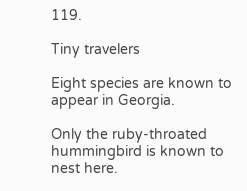119.

Tiny travelers

Eight species are known to appear in Georgia.

Only the ruby-throated hummingbird is known to nest here.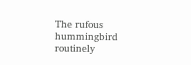The rufous hummingbird routinely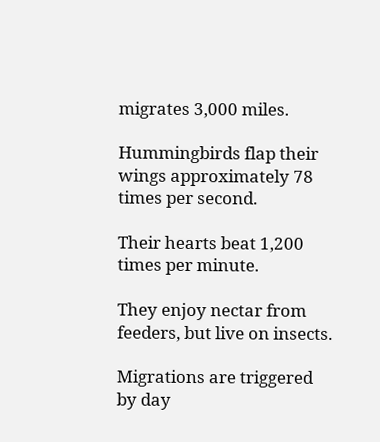migrates 3,000 miles.

Hummingbirds flap their wings approximately 78 times per second.

Their hearts beat 1,200 times per minute.

They enjoy nectar from feeders, but live on insects.

Migrations are triggered by day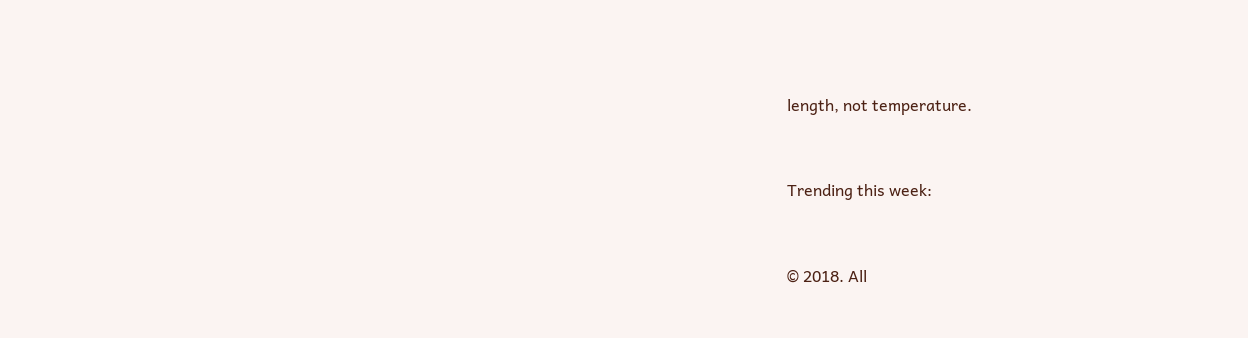length, not temperature.


Trending this week:


© 2018. All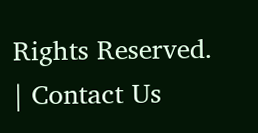Rights Reserved.    | Contact Us